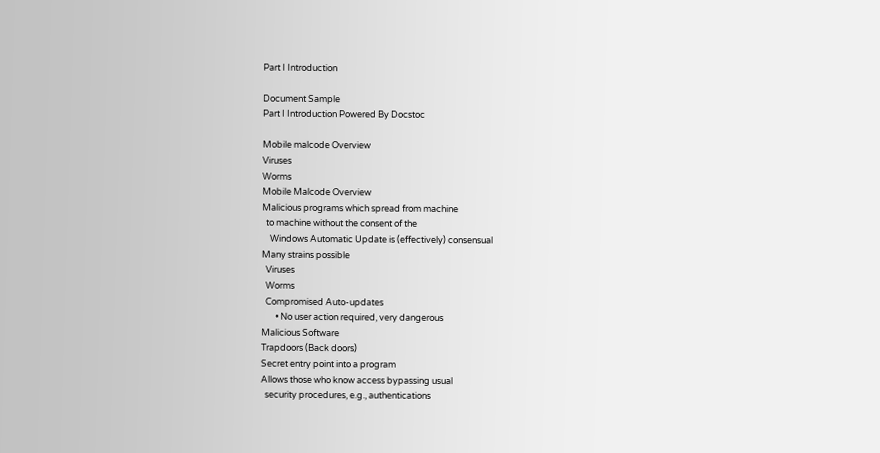Part I Introduction

Document Sample
Part I Introduction Powered By Docstoc

Mobile malcode Overview
Viruses
Worms
Mobile Malcode Overview
Malicious programs which spread from machine
  to machine without the consent of the
    Windows Automatic Update is (effectively) consensual
Many strains possible
  Viruses
  Worms
  Compromised Auto-updates
       • No user action required, very dangerous
Malicious Software
Trapdoors (Back doors)
Secret entry point into a program
Allows those who know access bypassing usual
  security procedures, e.g., authentications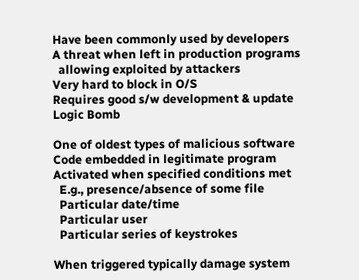Have been commonly used by developers
A threat when left in production programs
  allowing exploited by attackers
Very hard to block in O/S
Requires good s/w development & update
Logic Bomb

One of oldest types of malicious software
Code embedded in legitimate program
Activated when specified conditions met
  E.g., presence/absence of some file
  Particular date/time
  Particular user
  Particular series of keystrokes

When triggered typically damage system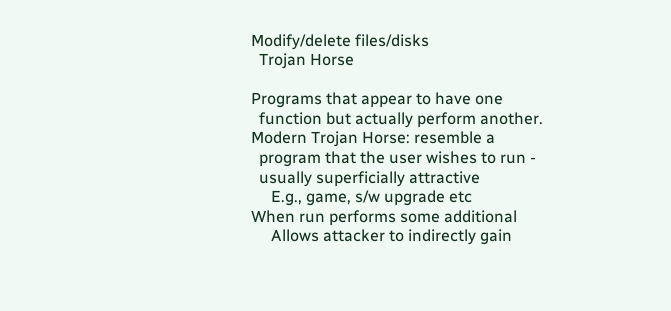Modify/delete files/disks
  Trojan Horse

Programs that appear to have one
  function but actually perform another.
Modern Trojan Horse: resemble a
  program that the user wishes to run -
  usually superficially attractive
     E.g., game, s/w upgrade etc
When run performs some additional
     Allows attacker to indirectly gain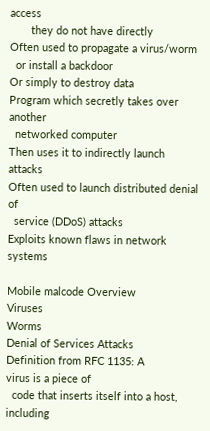access
       they do not have directly
Often used to propagate a virus/worm
  or install a backdoor
Or simply to destroy data
Program which secretly takes over another
  networked computer
Then uses it to indirectly launch attacks
Often used to launch distributed denial of
  service (DDoS) attacks
Exploits known flaws in network systems

Mobile malcode Overview
Viruses
Worms
Denial of Services Attacks
Definition from RFC 1135: A             virus is a piece of
  code that inserts itself into a host, including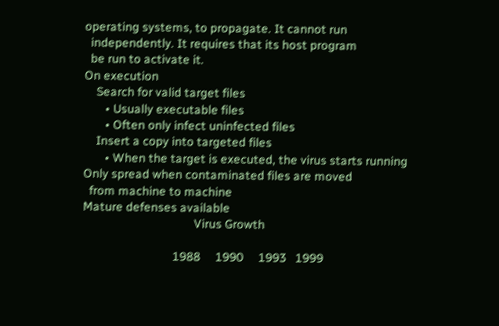operating systems, to propagate. It cannot run
  independently. It requires that its host program
  be run to activate it.
On execution
    Search for valid target files
       • Usually executable files
       • Often only infect uninfected files
    Insert a copy into targeted files
       • When the target is executed, the virus starts running
Only spread when contaminated files are moved
  from machine to machine
Mature defenses available
                                     Virus Growth

                              1988     1990     1993   1999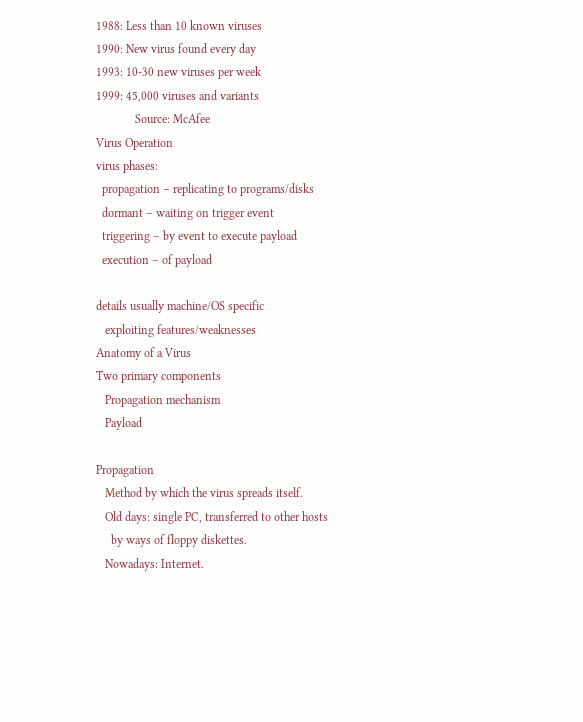1988: Less than 10 known viruses
1990: New virus found every day
1993: 10-30 new viruses per week
1999: 45,000 viruses and variants
             Source: McAfee
Virus Operation
virus phases:
  propagation – replicating to programs/disks
  dormant – waiting on trigger event
  triggering – by event to execute payload
  execution – of payload

details usually machine/OS specific
   exploiting features/weaknesses
Anatomy of a Virus
Two primary components
   Propagation mechanism
   Payload

Propagation
   Method by which the virus spreads itself.
   Old days: single PC, transferred to other hosts
     by ways of floppy diskettes.
   Nowadays: Internet.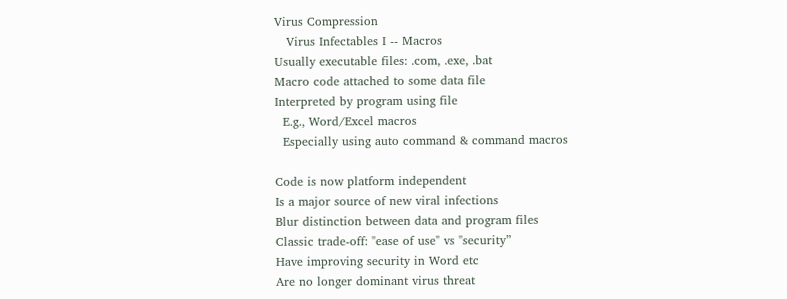Virus Compression
   Virus Infectables I -- Macros
Usually executable files: .com, .exe, .bat
Macro code attached to some data file
Interpreted by program using file
  E.g., Word/Excel macros
  Especially using auto command & command macros

Code is now platform independent
Is a major source of new viral infections
Blur distinction between data and program files
Classic trade-off: "ease of use" vs "security”
Have improving security in Word etc
Are no longer dominant virus threat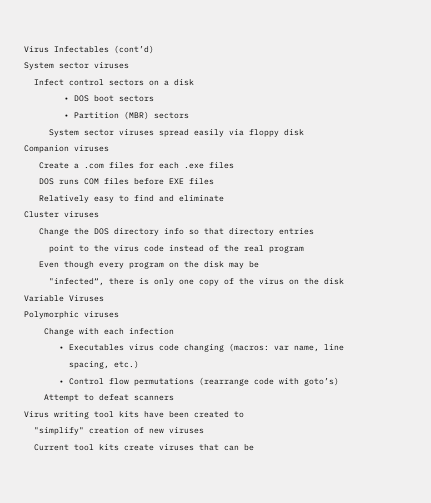Virus Infectables (cont’d)
System sector viruses
  Infect control sectors on a disk
        • DOS boot sectors
        • Partition (MBR) sectors
     System sector viruses spread easily via floppy disk
Companion viruses
   Create a .com files for each .exe files
   DOS runs COM files before EXE files
   Relatively easy to find and eliminate
Cluster viruses
   Change the DOS directory info so that directory entries
     point to the virus code instead of the real program
   Even though every program on the disk may be
     "infected“, there is only one copy of the virus on the disk
Variable Viruses
Polymorphic viruses
    Change with each infection
       • Executables virus code changing (macros: var name, line
         spacing, etc.)
       • Control flow permutations (rearrange code with goto’s)
    Attempt to defeat scanners
Virus writing tool kits have been created to
  "simplify" creation of new viruses
  Current tool kits create viruses that can be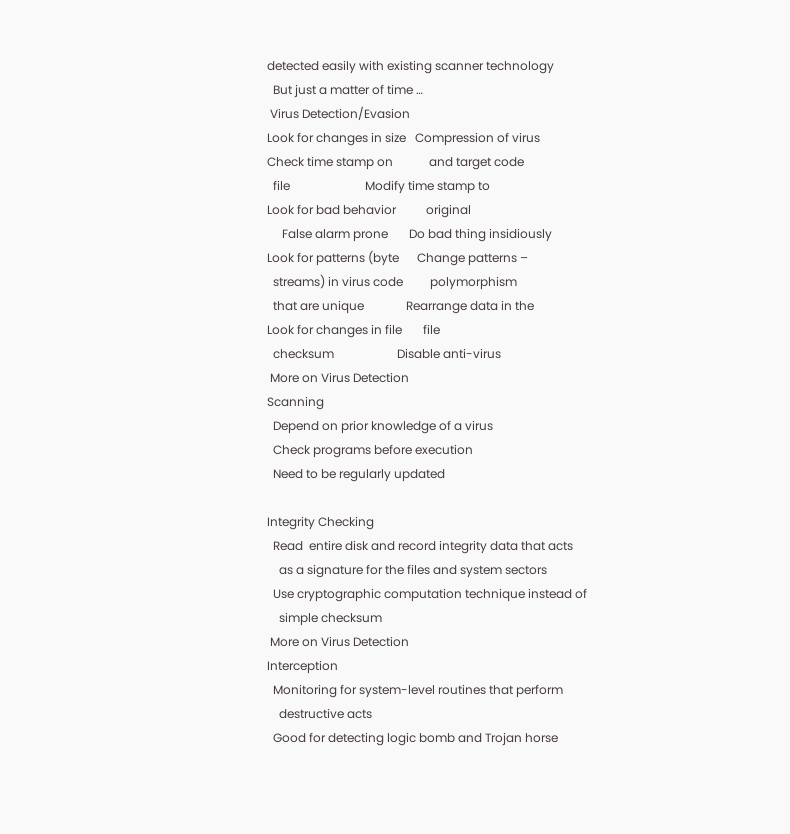detected easily with existing scanner technology
  But just a matter of time …
 Virus Detection/Evasion
Look for changes in size   Compression of virus
Check time stamp on            and target code
  file                         Modify time stamp to
Look for bad behavior          original
     False alarm prone       Do bad thing insidiously
Look for patterns (byte      Change patterns –
  streams) in virus code         polymorphism
  that are unique              Rearrange data in the
Look for changes in file       file
  checksum                     Disable anti-virus
 More on Virus Detection
Scanning
  Depend on prior knowledge of a virus
  Check programs before execution
  Need to be regularly updated

Integrity Checking
  Read  entire disk and record integrity data that acts
    as a signature for the files and system sectors
  Use cryptographic computation technique instead of
    simple checksum
 More on Virus Detection
Interception
  Monitoring for system-level routines that perform
    destructive acts
  Good for detecting logic bomb and Trojan horse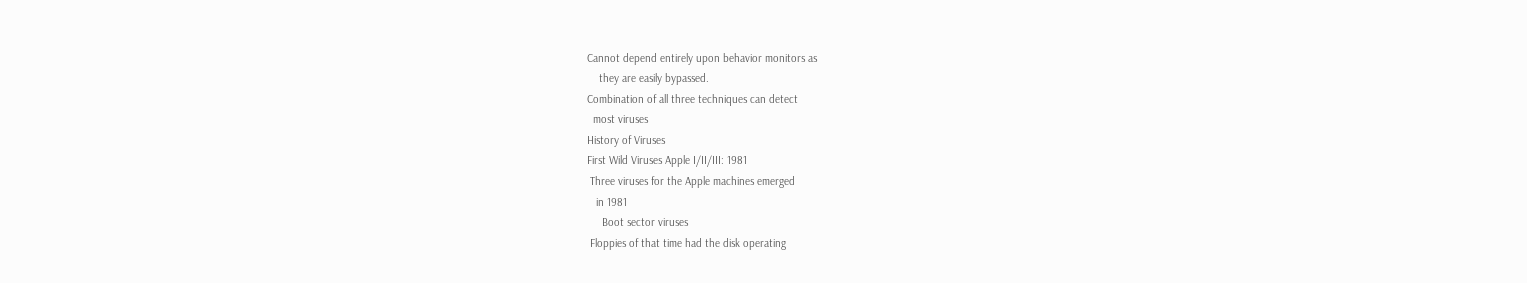Cannot depend entirely upon behavior monitors as
    they are easily bypassed.
Combination of all three techniques can detect
  most viruses
History of Viruses
First Wild Viruses Apple I/II/III: 1981
 Three viruses for the Apple machines emerged
   in 1981
     Boot sector viruses
 Floppies of that time had the disk operating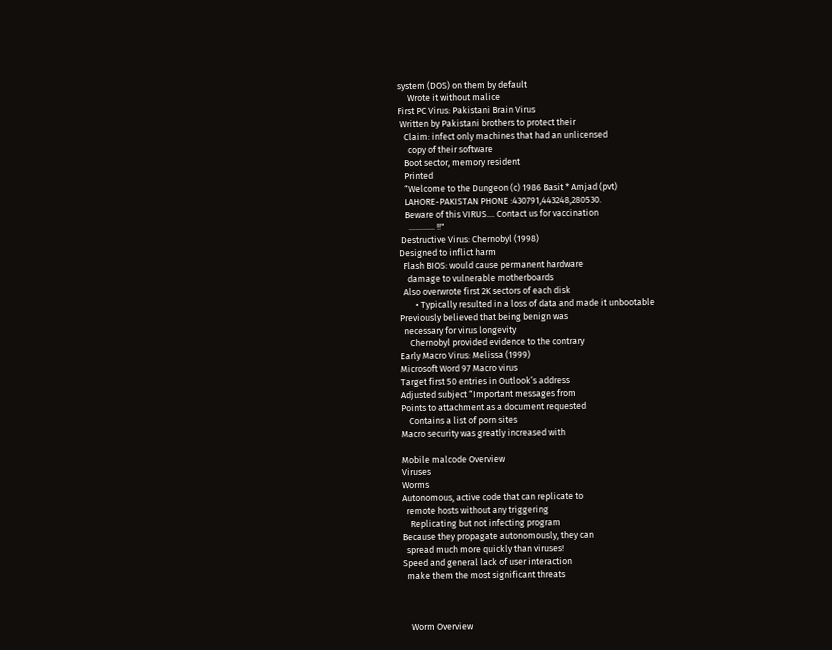system (DOS) on them by default
     Wrote it without malice
First PC Virus: Pakistani Brain Virus
 Written by Pakistani brothers to protect their
   Claim: infect only machines that had an unlicensed
     copy of their software
   Boot sector, memory resident
   Printed
   “Welcome to the Dungeon (c) 1986 Basit * Amjad (pvt)
   LAHORE-PAKISTAN PHONE :430791,443248,280530.
   Beware of this VIRUS.... Contact us for vaccination
     ............. !!"
 Destructive Virus: Chernobyl (1998)
Designed to inflict harm
  Flash BIOS: would cause permanent hardware
    damage to vulnerable motherboards
  Also overwrote first 2K sectors of each disk
        • Typically resulted in a loss of data and made it unbootable
Previously believed that being benign was
  necessary for virus longevity
     Chernobyl provided evidence to the contrary
Early Macro Virus: Melissa (1999)
Microsoft Word 97 Macro virus
Target first 50 entries in Outlook’s address
Adjusted subject “Important messages from
Points to attachment as a document requested
    Contains a list of porn sites
Macro security was greatly increased with

Mobile malcode Overview
Viruses
Worms
Autonomous, active code that can replicate to
  remote hosts without any triggering
    Replicating but not infecting program
Because they propagate autonomously, they can
  spread much more quickly than viruses!
Speed and general lack of user interaction
  make them the most significant threats



    Worm Overview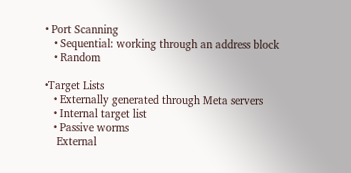• Port Scanning
   • Sequential: working through an address block
   • Random

•Target Lists
   • Externally generated through Meta servers
   • Internal target list
   • Passive worms
    External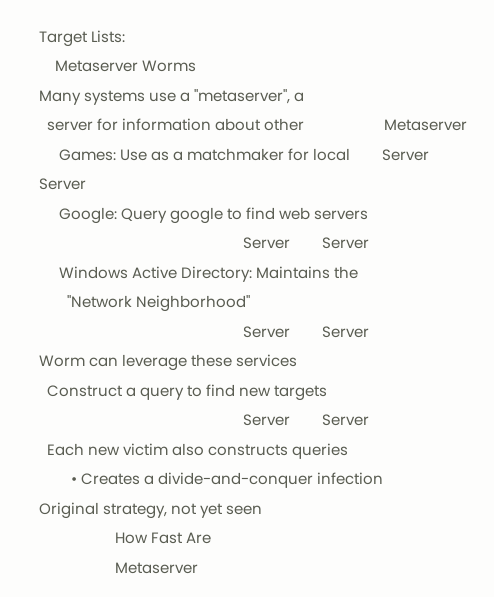Target Lists:
    Metaserver Worms
Many systems use a "metaserver", a
  server for information about other                    Metaserver
     Games: Use as a matchmaker for local        Server        Server
     Google: Query google to find web servers
                                                   Server        Server
     Windows Active Directory: Maintains the
       "Network Neighborhood"
                                                   Server        Server
Worm can leverage these services
  Construct a query to find new targets
                                                   Server        Server
  Each new victim also constructs queries
        • Creates a divide-and-conquer infection
Original strategy, not yet seen
                   How Fast Are
                   Metaserver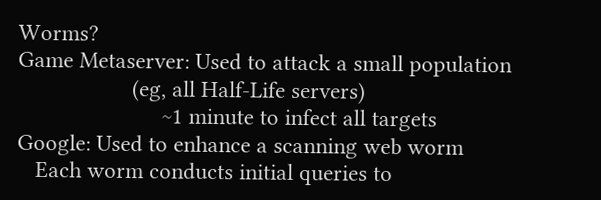Worms?
Game Metaserver: Used to attack a small population
                   (eg, all Half-Life servers)
                        ~1 minute to infect all targets
Google: Used to enhance a scanning web worm
   Each worm conducts initial queries to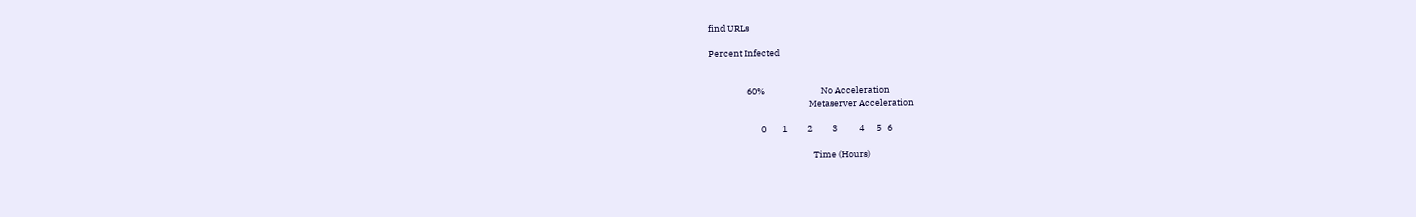find URLs

Percent Infected


                   60%                            No Acceleration
                                                  Metaserver Acceleration

                          0        1          2          3           4      5   6

                                                    Time (Hours)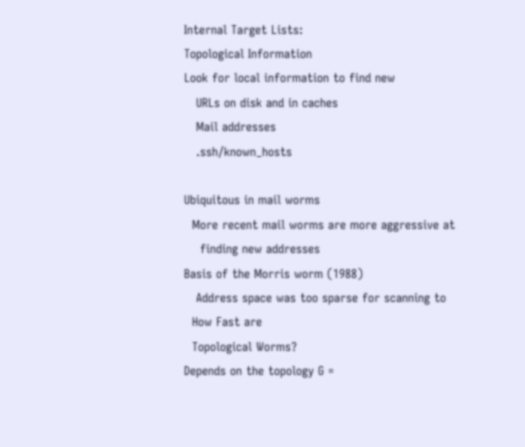Internal Target Lists:
Topological Information
Look for local information to find new
   URLs on disk and in caches
   Mail addresses
   .ssh/known_hosts

Ubiquitous in mail worms
  More recent mail worms are more aggressive at
    finding new addresses
Basis of the Morris worm (1988)
   Address space was too sparse for scanning to
  How Fast are
  Topological Worms?
Depends on the topology G =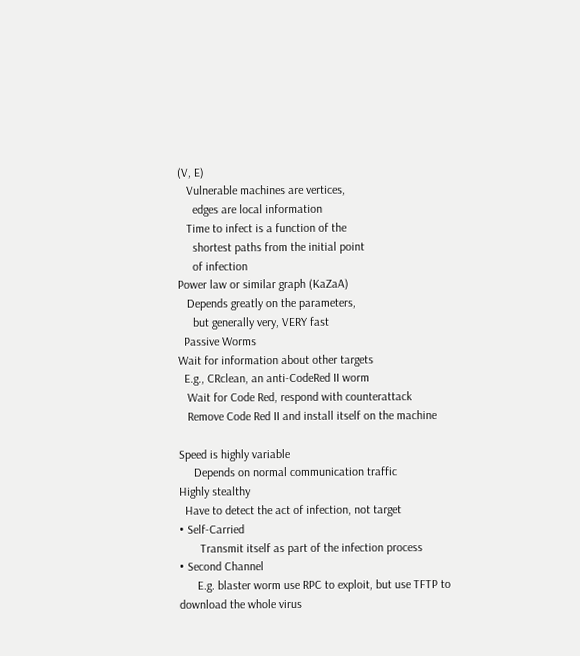(V, E)
   Vulnerable machines are vertices,
     edges are local information
   Time to infect is a function of the
     shortest paths from the initial point
     of infection
Power law or similar graph (KaZaA)
   Depends greatly on the parameters,
     but generally very, VERY fast
  Passive Worms
Wait for information about other targets
  E.g., CRclean, an anti-CodeRed II worm
   Wait for Code Red, respond with counterattack
   Remove Code Red II and install itself on the machine

Speed is highly variable
     Depends on normal communication traffic
Highly stealthy
  Have to detect the act of infection, not target
• Self-Carried
       Transmit itself as part of the infection process
• Second Channel
      E.g. blaster worm use RPC to exploit, but use TFTP to
download the whole virus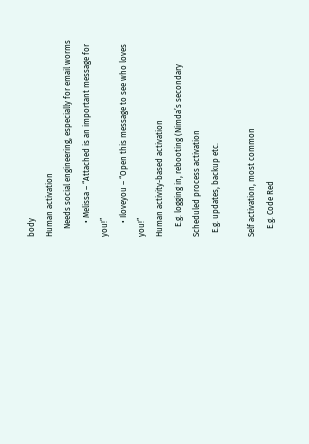body
Human activation
    Needs social engineering, especially for email worms
       • Melissa – “Attached is an important message for you!”
       • Iloveyou – “Open this message to see who loves you!”
Human activity-based activation
     E.g. logging in, rebooting (Nimda’s secondary
Scheduled process activation
  E.g. updates, backup etc.

Self activation, most common
    E.g. Code Red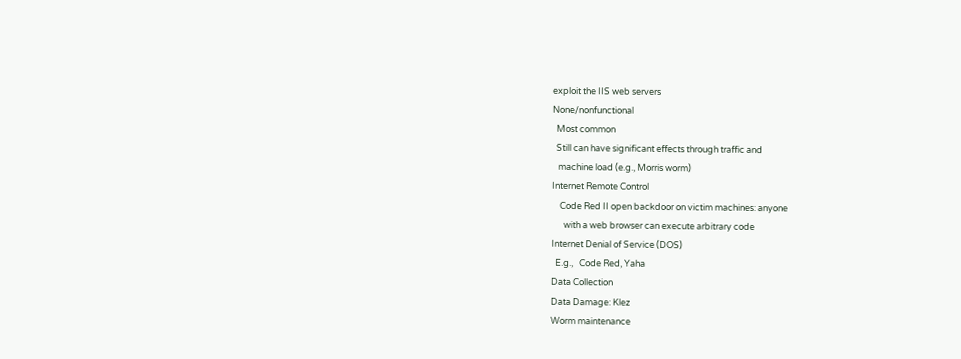exploit the IIS web servers
None/nonfunctional
  Most common
  Still can have significant effects through traffic and
   machine load (e.g., Morris worm)
Internet Remote Control
    Code Red II open backdoor on victim machines: anyone
      with a web browser can execute arbitrary code
Internet Denial of Service (DOS)
  E.g.,   Code Red, Yaha
Data Collection
Data Damage: Klez
Worm maintenance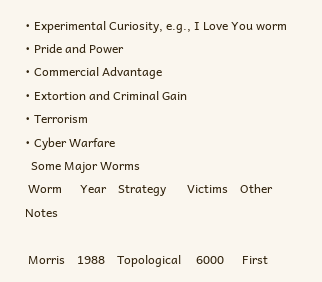• Experimental Curiosity, e.g., I Love You worm
• Pride and Power
• Commercial Advantage
• Extortion and Criminal Gain
• Terrorism
• Cyber Warfare
  Some Major Worms
 Worm      Year    Strategy       Victims    Other Notes

 Morris    1988    Topological     6000      First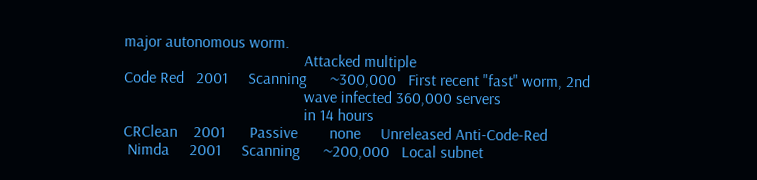major autonomous worm.
                                             Attacked multiple
Code Red   2001     Scanning      ~300,000   First recent "fast" worm, 2nd
                                             wave infected 360,000 servers
                                             in 14 hours
CRClean    2001      Passive        none     Unreleased Anti-Code-Red
 Nimda     2001     Scanning      ~200,000   Local subnet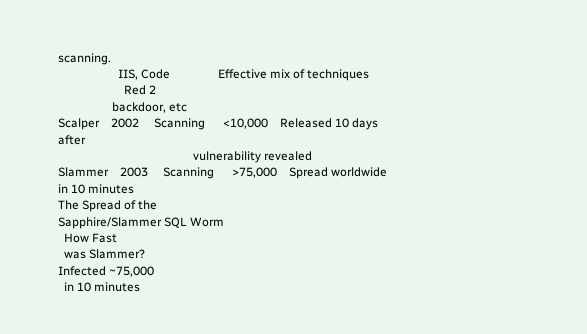scanning.
                    IIS, Code                Effective mix of techniques
                      Red 2
                  backdoor, etc
Scalper    2002     Scanning      <10,000    Released 10 days after
                                             vulnerability revealed
Slammer    2003     Scanning      >75,000    Spread worldwide in 10 minutes
The Spread of the
Sapphire/Slammer SQL Worm
  How Fast
  was Slammer?
Infected ~75,000
  in 10 minutes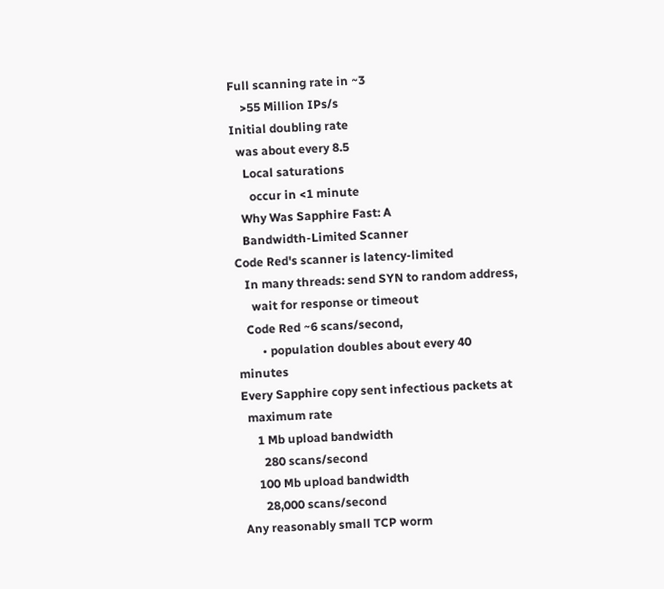Full scanning rate in ~3
    >55 Million IPs/s
Initial doubling rate
  was about every 8.5
    Local saturations
      occur in <1 minute
   Why Was Sapphire Fast: A
   Bandwidth-Limited Scanner
Code Red's scanner is latency-limited
   In many threads: send SYN to random address,
     wait for response or timeout
   Code Red ~6 scans/second,
        • population doubles about every 40 minutes
Every Sapphire copy sent infectious packets at
  maximum rate
     1 Mb upload bandwidth
       280 scans/second
     100 Mb upload bandwidth
       28,000 scans/second
Any reasonably small TCP worm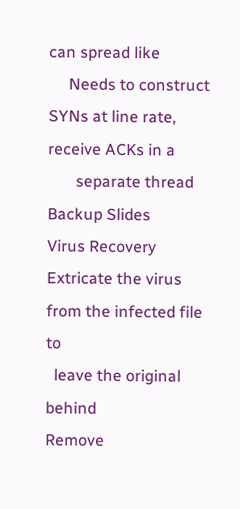can spread like
     Needs to construct SYNs at line rate, receive ACKs in a
       separate thread
Backup Slides
Virus Recovery
Extricate the virus from the infected file to
  leave the original behind
Remove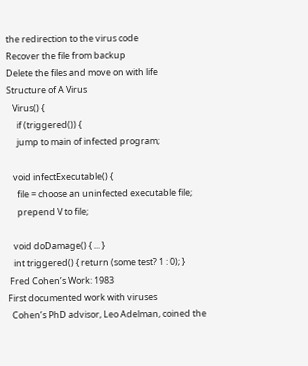the redirection to the virus code
Recover the file from backup
Delete the files and move on with life
Structure of A Virus
   Virus() {
     if (triggered()) {
     jump to main of infected program;

   void infectExecutable() {
     file = choose an uninfected executable file;
     prepend V to file;

   void doDamage() { ... }
   int triggered() { return (some test? 1 : 0); }
 Fred Cohen’s Work: 1983
First documented work with viruses
  Cohen’s PhD advisor, Leo Adelman, coined the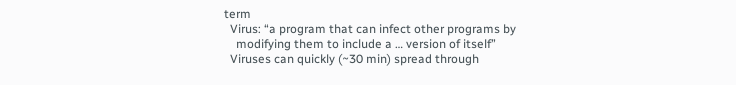term
  Virus: “a program that can infect other programs by
    modifying them to include a … version of itself”
  Viruses can quickly (~30 min) spread through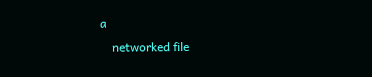a
    networked file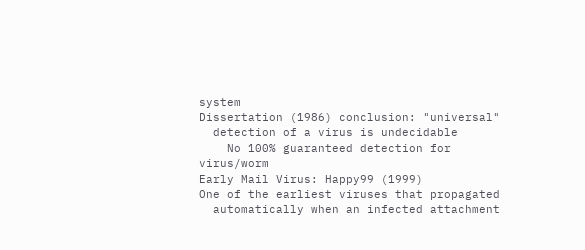system
Dissertation (1986) conclusion: "universal"
  detection of a virus is undecidable
    No 100% guaranteed detection for virus/worm
Early Mail Virus: Happy99 (1999)
One of the earliest viruses that propagated
  automatically when an infected attachment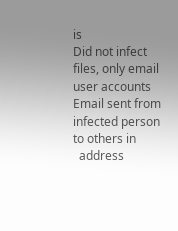is
Did not infect files, only email user accounts
Email sent from infected person to others in
  address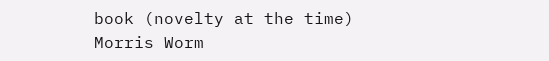book (novelty at the time)
Morris Worm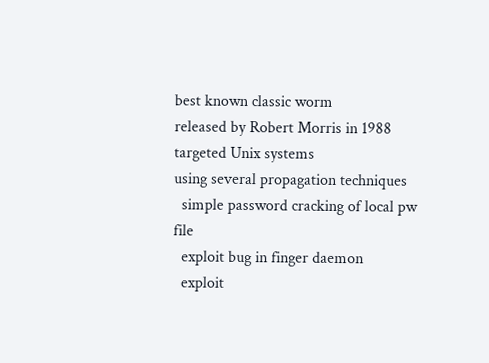best known classic worm
released by Robert Morris in 1988
targeted Unix systems
using several propagation techniques
  simple password cracking of local pw file
  exploit bug in finger daemon
  exploit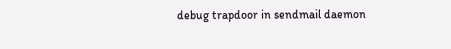debug trapdoor in sendmail daemon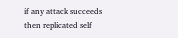if any attack succeeds then replicated self